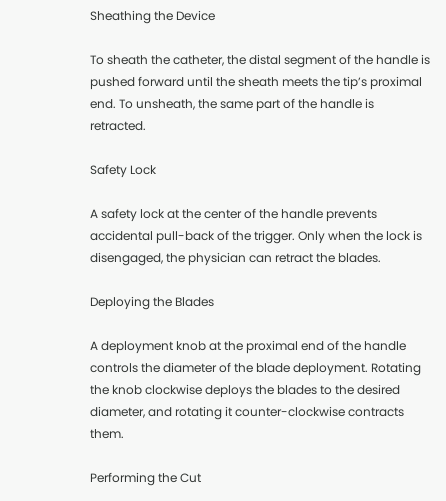Sheathing the Device

To sheath the catheter, the distal segment of the handle is pushed forward until the sheath meets the tip’s proximal end. To unsheath, the same part of the handle is retracted.

Safety Lock

A safety lock at the center of the handle prevents accidental pull-back of the trigger. Only when the lock is disengaged, the physician can retract the blades.

Deploying the Blades

A deployment knob at the proximal end of the handle controls the diameter of the blade deployment. Rotating the knob clockwise deploys the blades to the desired diameter, and rotating it counter-clockwise contracts them.

Performing the Cut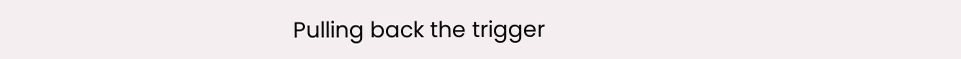Pulling back the trigger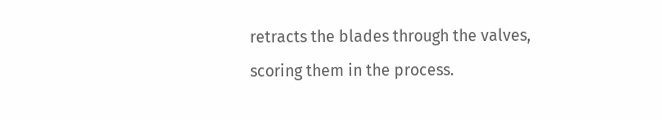retracts the blades through the valves, scoring them in the process.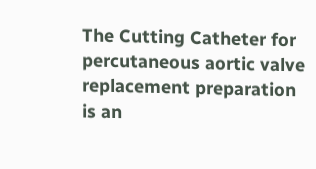The Cutting Catheter for percutaneous aortic valve replacement preparation is an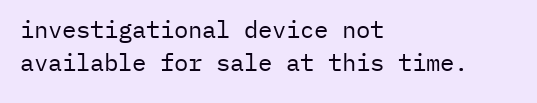investigational device not available for sale at this time.